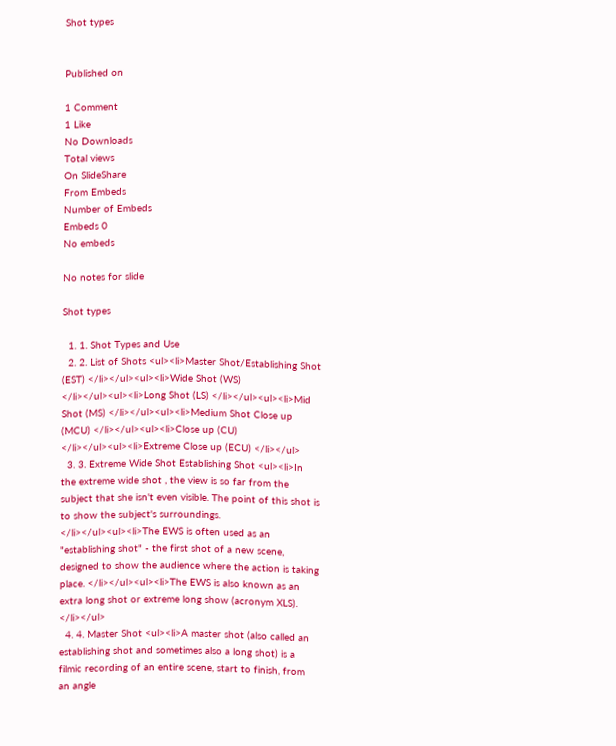Shot types


Published on

1 Comment
1 Like
No Downloads
Total views
On SlideShare
From Embeds
Number of Embeds
Embeds 0
No embeds

No notes for slide

Shot types

  1. 1. Shot Types and Use
  2. 2. List of Shots <ul><li>Master Shot/Establishing Shot (EST) </li></ul><ul><li>Wide Shot (WS) </li></ul><ul><li>Long Shot (LS) </li></ul><ul><li>Mid Shot (MS) </li></ul><ul><li>Medium Shot Close up (MCU) </li></ul><ul><li>Close up (CU) </li></ul><ul><li>Extreme Close up (ECU) </li></ul>
  3. 3. Extreme Wide Shot Establishing Shot <ul><li>In the extreme wide shot , the view is so far from the subject that she isn't even visible. The point of this shot is to show the subject's surroundings. </li></ul><ul><li>The EWS is often used as an "establishing shot" - the first shot of a new scene, designed to show the audience where the action is taking place. </li></ul><ul><li>The EWS is also known as an extra long shot or extreme long show (acronym XLS). </li></ul>
  4. 4. Master Shot <ul><li>A master shot (also called an establishing shot and sometimes also a long shot) is a filmic recording of an entire scene, start to finish, from an angle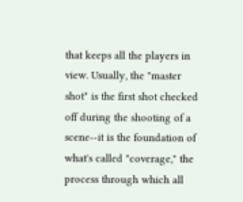that keeps all the players in view. Usually, the "master shot" is the first shot checked off during the shooting of a scene--it is the foundation of what's called "coverage," the process through which all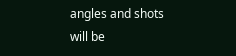angles and shots will be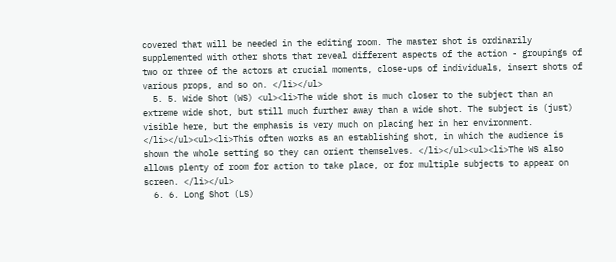covered that will be needed in the editing room. The master shot is ordinarily supplemented with other shots that reveal different aspects of the action - groupings of two or three of the actors at crucial moments, close-ups of individuals, insert shots of various props, and so on. </li></ul>
  5. 5. Wide Shot (WS) <ul><li>The wide shot is much closer to the subject than an extreme wide shot, but still much further away than a wide shot. The subject is (just) visible here, but the emphasis is very much on placing her in her environment. </li></ul><ul><li>This often works as an establishing shot, in which the audience is shown the whole setting so they can orient themselves. </li></ul><ul><li>The WS also allows plenty of room for action to take place, or for multiple subjects to appear on screen. </li></ul>
  6. 6. Long Shot (LS)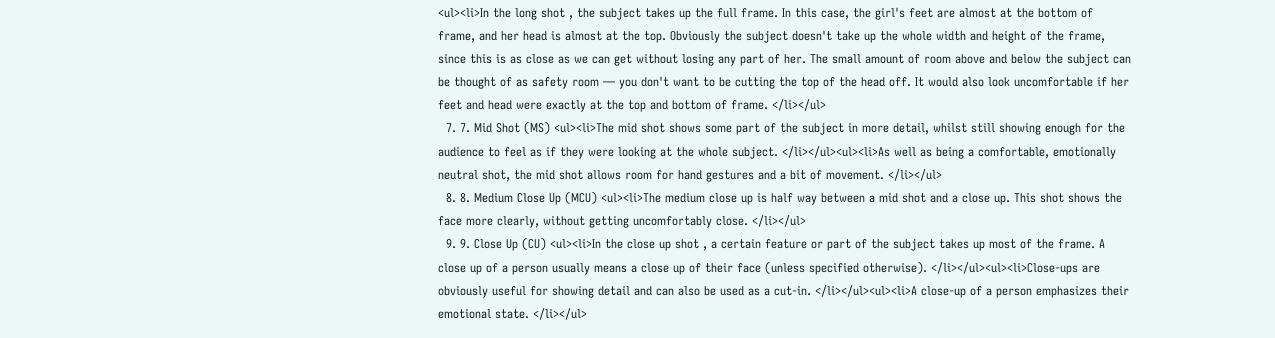<ul><li>In the long shot , the subject takes up the full frame. In this case, the girl's feet are almost at the bottom of frame, and her head is almost at the top. Obviously the subject doesn't take up the whole width and height of the frame, since this is as close as we can get without losing any part of her. The small amount of room above and below the subject can be thought of as safety room — you don't want to be cutting the top of the head off. It would also look uncomfortable if her feet and head were exactly at the top and bottom of frame. </li></ul>
  7. 7. Mid Shot (MS) <ul><li>The mid shot shows some part of the subject in more detail, whilst still showing enough for the audience to feel as if they were looking at the whole subject. </li></ul><ul><li>As well as being a comfortable, emotionally neutral shot, the mid shot allows room for hand gestures and a bit of movement. </li></ul>
  8. 8. Medium Close Up (MCU) <ul><li>The medium close up is half way between a mid shot and a close up. This shot shows the face more clearly, without getting uncomfortably close. </li></ul>
  9. 9. Close Up (CU) <ul><li>In the close up shot , a certain feature or part of the subject takes up most of the frame. A close up of a person usually means a close up of their face (unless specified otherwise). </li></ul><ul><li>Close-ups are obviously useful for showing detail and can also be used as a cut-in. </li></ul><ul><li>A close-up of a person emphasizes their emotional state. </li></ul>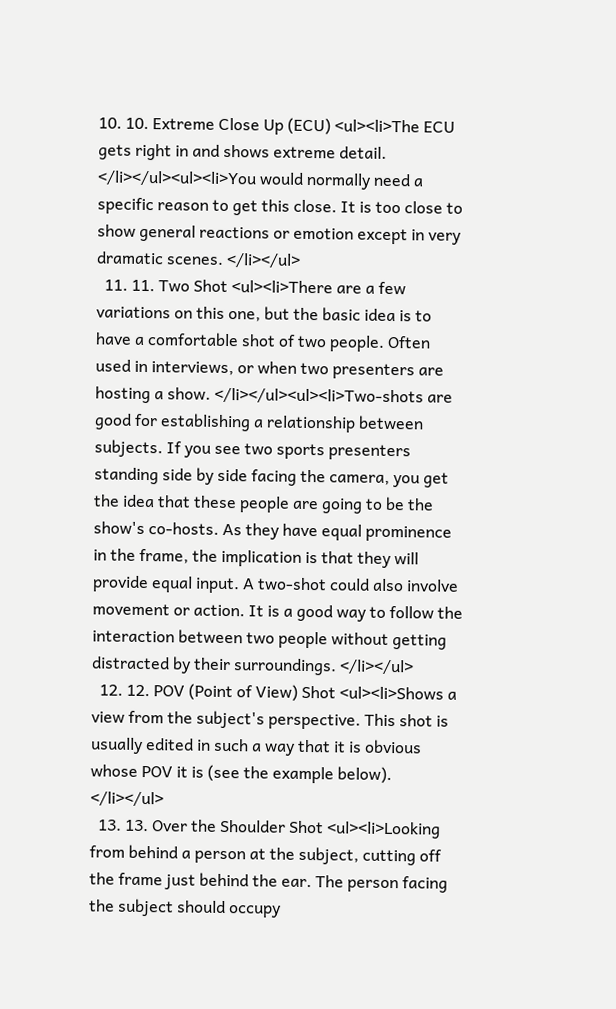10. 10. Extreme Close Up (ECU) <ul><li>The ECU gets right in and shows extreme detail. </li></ul><ul><li>You would normally need a specific reason to get this close. It is too close to show general reactions or emotion except in very dramatic scenes. </li></ul>
  11. 11. Two Shot <ul><li>There are a few variations on this one, but the basic idea is to have a comfortable shot of two people. Often used in interviews, or when two presenters are hosting a show. </li></ul><ul><li>Two-shots are good for establishing a relationship between subjects. If you see two sports presenters standing side by side facing the camera, you get the idea that these people are going to be the show's co-hosts. As they have equal prominence in the frame, the implication is that they will provide equal input. A two-shot could also involve movement or action. It is a good way to follow the interaction between two people without getting distracted by their surroundings. </li></ul>
  12. 12. POV (Point of View) Shot <ul><li>Shows a view from the subject's perspective. This shot is usually edited in such a way that it is obvious whose POV it is (see the example below). </li></ul>
  13. 13. Over the Shoulder Shot <ul><li>Looking from behind a person at the subject, cutting off the frame just behind the ear. The person facing the subject should occupy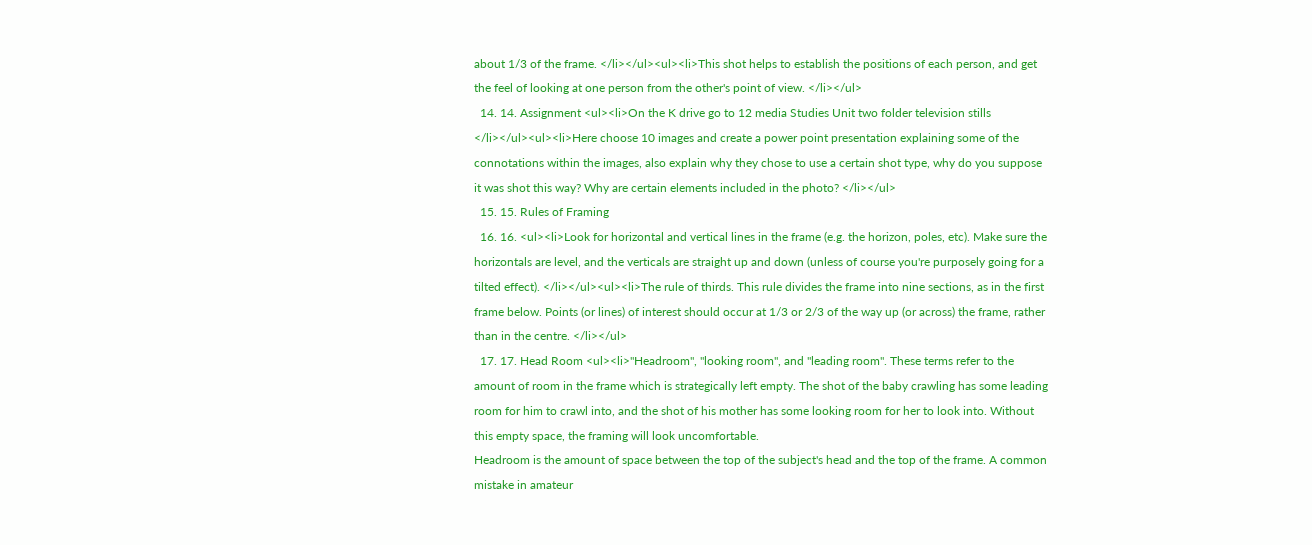about 1/3 of the frame. </li></ul><ul><li>This shot helps to establish the positions of each person, and get the feel of looking at one person from the other's point of view. </li></ul>
  14. 14. Assignment <ul><li>On the K drive go to 12 media Studies Unit two folder television stills </li></ul><ul><li>Here choose 10 images and create a power point presentation explaining some of the connotations within the images, also explain why they chose to use a certain shot type, why do you suppose it was shot this way? Why are certain elements included in the photo? </li></ul>
  15. 15. Rules of Framing
  16. 16. <ul><li>Look for horizontal and vertical lines in the frame (e.g. the horizon, poles, etc). Make sure the horizontals are level, and the verticals are straight up and down (unless of course you're purposely going for a tilted effect). </li></ul><ul><li>The rule of thirds. This rule divides the frame into nine sections, as in the first frame below. Points (or lines) of interest should occur at 1/3 or 2/3 of the way up (or across) the frame, rather than in the centre. </li></ul>
  17. 17. Head Room <ul><li>"Headroom", "looking room", and "leading room". These terms refer to the amount of room in the frame which is strategically left empty. The shot of the baby crawling has some leading room for him to crawl into, and the shot of his mother has some looking room for her to look into. Without this empty space, the framing will look uncomfortable.
Headroom is the amount of space between the top of the subject's head and the top of the frame. A common mistake in amateur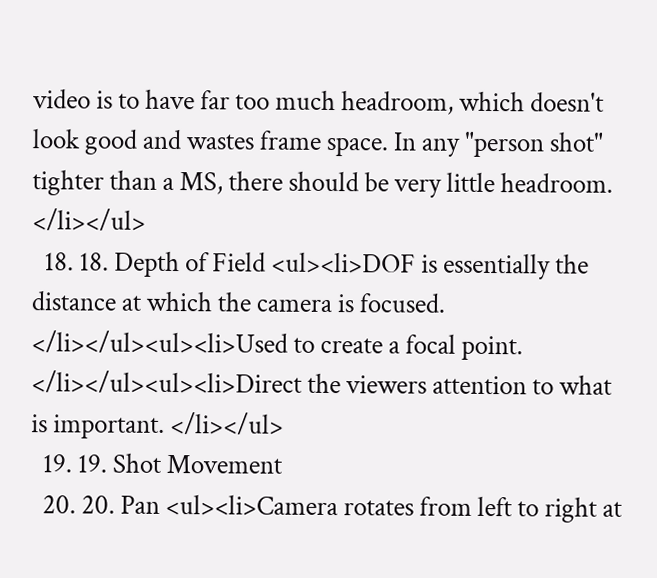video is to have far too much headroom, which doesn't look good and wastes frame space. In any "person shot" tighter than a MS, there should be very little headroom. </li></ul>
  18. 18. Depth of Field <ul><li>DOF is essentially the distance at which the camera is focused. </li></ul><ul><li>Used to create a focal point. </li></ul><ul><li>Direct the viewers attention to what is important. </li></ul>
  19. 19. Shot Movement
  20. 20. Pan <ul><li>Camera rotates from left to right at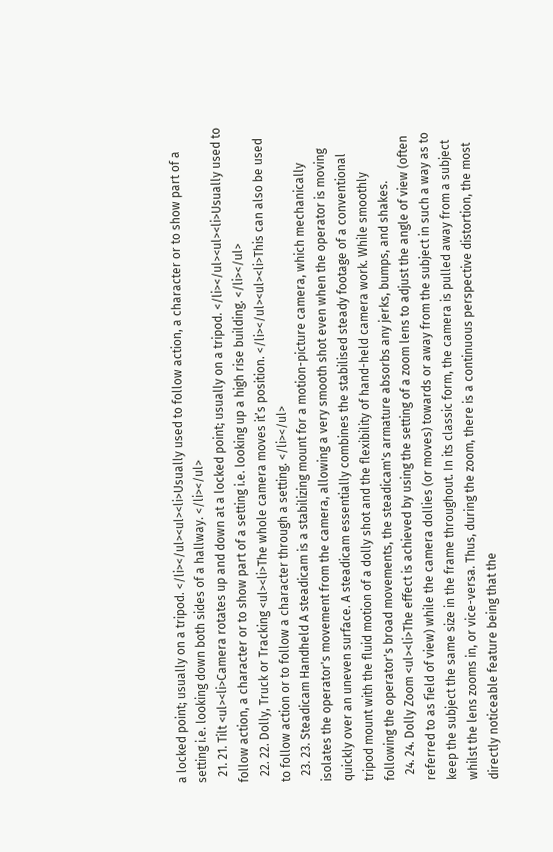a locked point; usually on a tripod. </li></ul><ul><li>Usually used to follow action, a character or to show part of a setting i.e. looking down both sides of a hallway. </li></ul>
  21. 21. Tilt <ul><li>Camera rotates up and down at a locked point; usually on a tripod. </li></ul><ul><li>Usually used to follow action, a character or to show part of a setting i.e. looking up a high rise building. </li></ul>
  22. 22. Dolly, Truck or Tracking <ul><li>The whole camera moves it’s position. </li></ul><ul><li>This can also be used to follow action or to follow a character through a setting. </li></ul>
  23. 23. Steadicam Handheld A steadicam is a stabilizing mount for a motion-picture camera, which mechanically isolates the operator's movement from the camera, allowing a very smooth shot even when the operator is moving quickly over an uneven surface. A steadicam essentially combines the stabilised steady footage of a conventional tripod mount with the fluid motion of a dolly shot and the flexibility of hand-held camera work. While smoothly following the operator's broad movements, the steadicam's armature absorbs any jerks, bumps, and shakes.
  24. 24. Dolly Zoom <ul><li>The effect is achieved by using the setting of a zoom lens to adjust the angle of view (often referred to as field of view) while the camera dollies (or moves) towards or away from the subject in such a way as to keep the subject the same size in the frame throughout. In its classic form, the camera is pulled away from a subject whilst the lens zooms in, or vice-versa. Thus, during the zoom, there is a continuous perspective distortion, the most directly noticeable feature being that the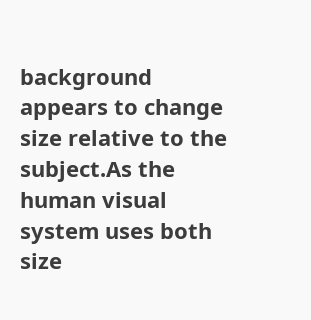background appears to change size relative to the subject.As the human visual system uses both size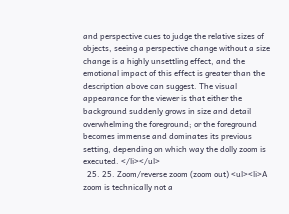and perspective cues to judge the relative sizes of objects, seeing a perspective change without a size change is a highly unsettling effect, and the emotional impact of this effect is greater than the description above can suggest. The visual appearance for the viewer is that either the background suddenly grows in size and detail overwhelming the foreground; or the foreground becomes immense and dominates its previous setting, depending on which way the dolly zoom is executed. </li></ul>
  25. 25. Zoom/reverse zoom (zoom out) <ul><li>A zoom is technically not a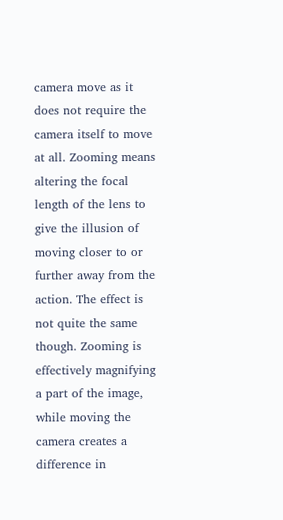camera move as it does not require the camera itself to move at all. Zooming means altering the focal length of the lens to give the illusion of moving closer to or further away from the action. The effect is not quite the same though. Zooming is effectively magnifying a part of the image, while moving the camera creates a difference in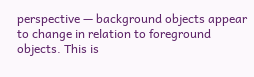perspective — background objects appear to change in relation to foreground objects. This is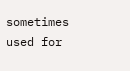sometimes used for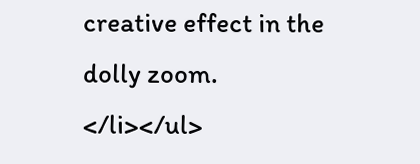creative effect in the dolly zoom. </li></ul>